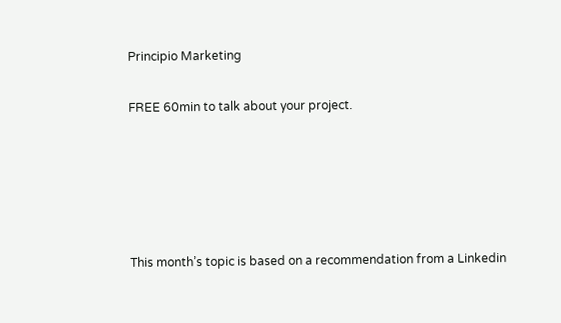Principio Marketing

FREE 60min to talk about your project.





This month’s topic is based on a recommendation from a Linkedin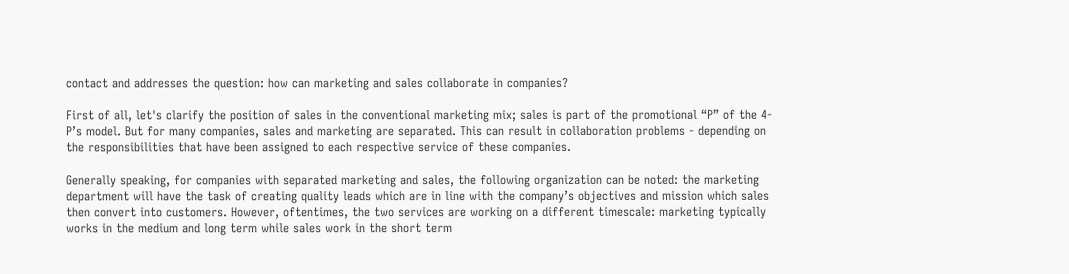contact and addresses the question: how can marketing and sales collaborate in companies?

First of all, let's clarify the position of sales in the conventional marketing mix; sales is part of the promotional “P” of the 4-P’s model. But for many companies, sales and marketing are separated. This can result in collaboration problems - depending on the responsibilities that have been assigned to each respective service of these companies.

Generally speaking, for companies with separated marketing and sales, the following organization can be noted: the marketing department will have the task of creating quality leads which are in line with the company’s objectives and mission which sales then convert into customers. However, oftentimes, the two services are working on a different timescale: marketing typically works in the medium and long term while sales work in the short term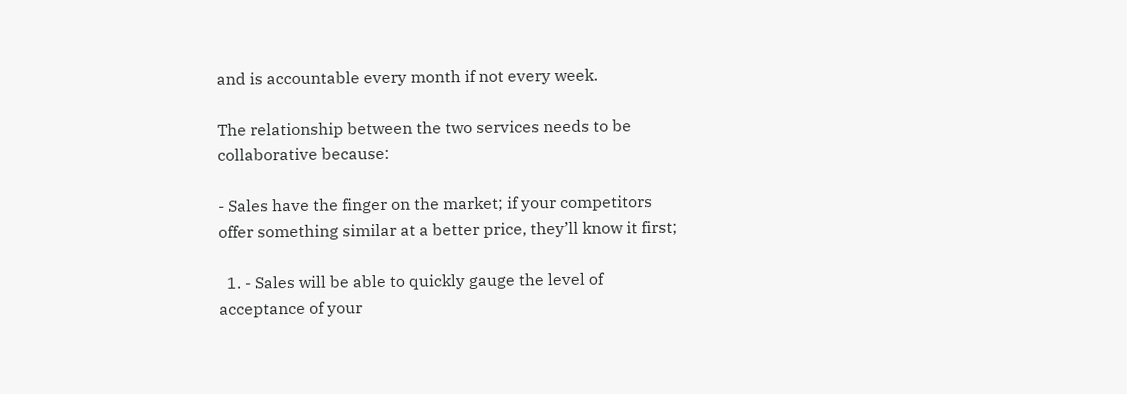and is accountable every month if not every week.

The relationship between the two services needs to be collaborative because:

- Sales have the finger on the market; if your competitors offer something similar at a better price, they’ll know it first;

  1. - Sales will be able to quickly gauge the level of acceptance of your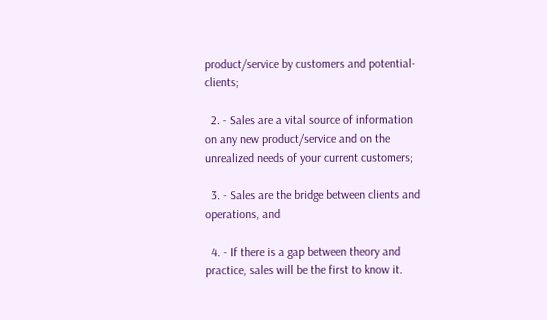product/service by customers and potential-clients;

  2. - Sales are a vital source of information on any new product/service and on the unrealized needs of your current customers;

  3. - Sales are the bridge between clients and operations, and

  4. - If there is a gap between theory and practice, sales will be the first to know it.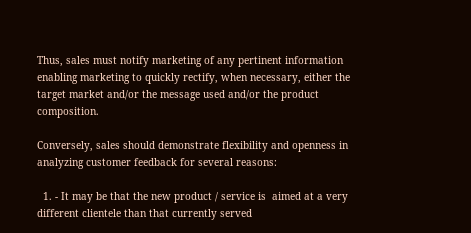Thus, sales must notify marketing of any pertinent information enabling marketing to quickly rectify, when necessary, either the target market and/or the message used and/or the product composition.

Conversely, sales should demonstrate flexibility and openness in analyzing customer feedback for several reasons:

  1. - It may be that the new product / service is  aimed at a very different clientele than that currently served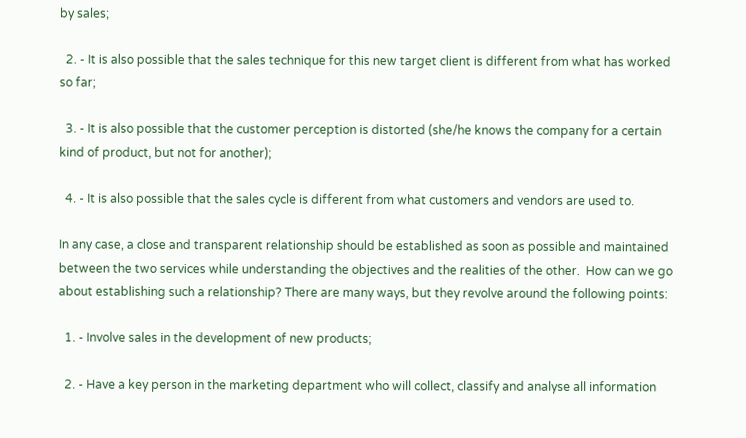by sales;

  2. - It is also possible that the sales technique for this new target client is different from what has worked so far;

  3. - It is also possible that the customer perception is distorted (she/he knows the company for a certain kind of product, but not for another);

  4. - It is also possible that the sales cycle is different from what customers and vendors are used to.

In any case, a close and transparent relationship should be established as soon as possible and maintained between the two services while understanding the objectives and the realities of the other.  How can we go about establishing such a relationship? There are many ways, but they revolve around the following points:

  1. - Involve sales in the development of new products;

  2. - Have a key person in the marketing department who will collect, classify and analyse all information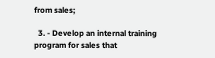from sales;

  3. - Develop an internal training program for sales that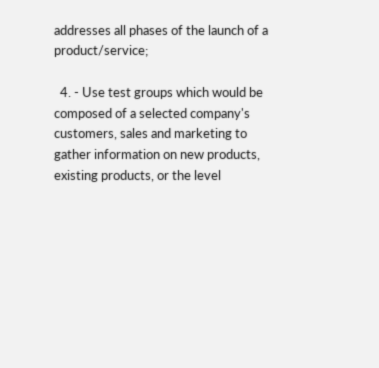addresses all phases of the launch of a product/service;

  4. - Use test groups which would be composed of a selected company's customers, sales and marketing to gather information on new products, existing products, or the level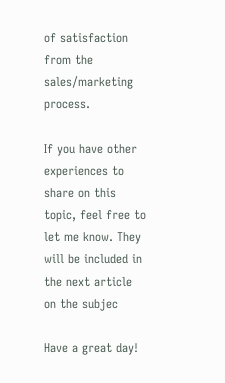of satisfaction from the sales/marketing process.

If you have other experiences to share on this topic, feel free to let me know. They will be included in the next article on the subjec

Have a great day!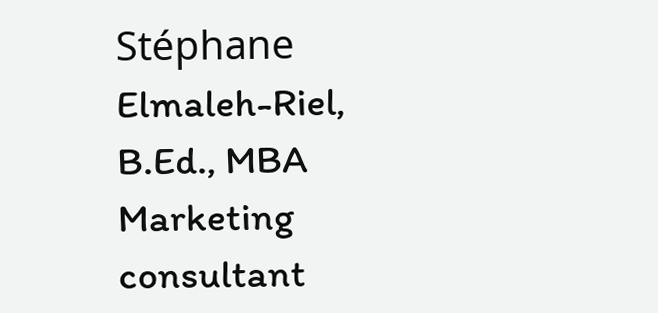Stéphane Elmaleh-Riel, B.Ed., MBA
Marketing consultant